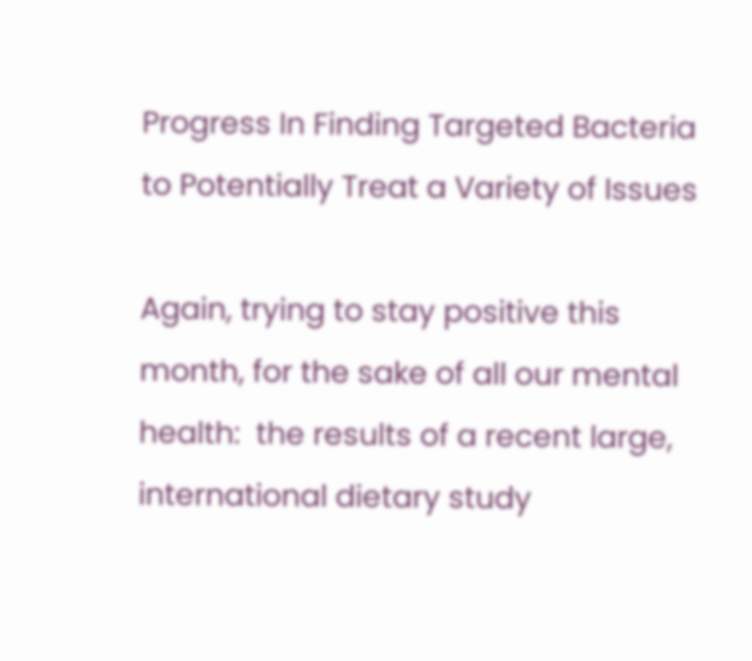Progress In Finding Targeted Bacteria to Potentially Treat a Variety of Issues

Again, trying to stay positive this month, for the sake of all our mental health:  the results of a recent large, international dietary study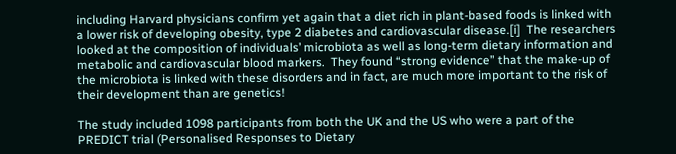including Harvard physicians confirm yet again that a diet rich in plant-based foods is linked with a lower risk of developing obesity, type 2 diabetes and cardiovascular disease.[i]  The researchers looked at the composition of individuals’ microbiota as well as long-term dietary information and metabolic and cardiovascular blood markers.  They found “strong evidence” that the make-up of the microbiota is linked with these disorders and in fact, are much more important to the risk of their development than are genetics!

The study included 1098 participants from both the UK and the US who were a part of the PREDICT trial (Personalised Responses to Dietary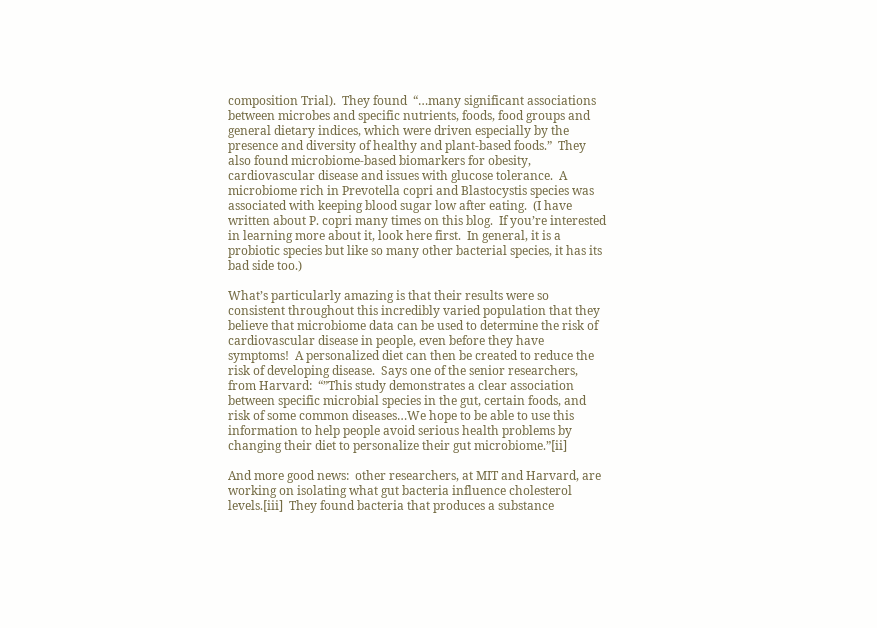composition Trial).  They found  “…many significant associations between microbes and specific nutrients, foods, food groups and general dietary indices, which were driven especially by the presence and diversity of healthy and plant-based foods.”  They also found microbiome-based biomarkers for obesity, cardiovascular disease and issues with glucose tolerance.  A microbiome rich in Prevotella copri and Blastocystis species was associated with keeping blood sugar low after eating.  (I have written about P. copri many times on this blog.  If you’re interested in learning more about it, look here first.  In general, it is a probiotic species but like so many other bacterial species, it has its bad side too.)

What’s particularly amazing is that their results were so consistent throughout this incredibly varied population that they believe that microbiome data can be used to determine the risk of cardiovascular disease in people, even before they have symptoms!  A personalized diet can then be created to reduce the risk of developing disease.  Says one of the senior researchers, from Harvard:  “”This study demonstrates a clear association between specific microbial species in the gut, certain foods, and risk of some common diseases…We hope to be able to use this information to help people avoid serious health problems by changing their diet to personalize their gut microbiome.”[ii]

And more good news:  other researchers, at MIT and Harvard, are working on isolating what gut bacteria influence cholesterol levels.[iii]  They found bacteria that produces a substance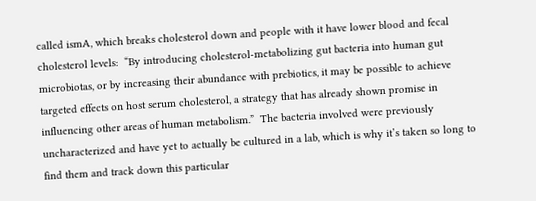called ismA, which breaks cholesterol down and people with it have lower blood and fecal cholesterol levels:  “By introducing cholesterol-metabolizing gut bacteria into human gut microbiotas, or by increasing their abundance with prebiotics, it may be possible to achieve targeted effects on host serum cholesterol, a strategy that has already shown promise in influencing other areas of human metabolism.”  The bacteria involved were previously uncharacterized and have yet to actually be cultured in a lab, which is why it’s taken so long to find them and track down this particular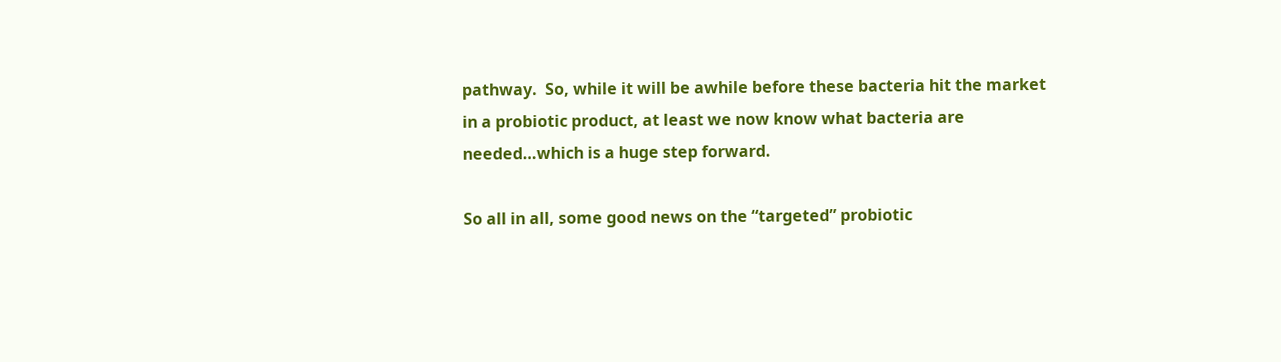pathway.  So, while it will be awhile before these bacteria hit the market in a probiotic product, at least we now know what bacteria are needed…which is a huge step forward.

So all in all, some good news on the “targeted” probiotic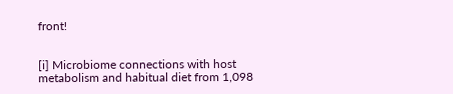front!


[i] Microbiome connections with host metabolism and habitual diet from 1,098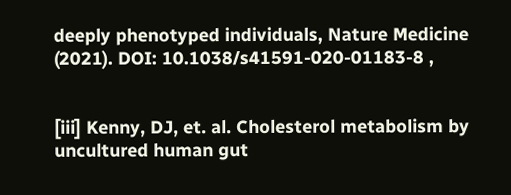deeply phenotyped individuals, Nature Medicine (2021). DOI: 10.1038/s41591-020-01183-8 ,


[iii] Kenny, DJ, et. al. Cholesterol metabolism by uncultured human gut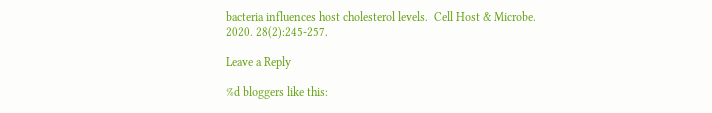bacteria influences host cholesterol levels.  Cell Host & Microbe. 2020. 28(2):245-257.

Leave a Reply

%d bloggers like this: